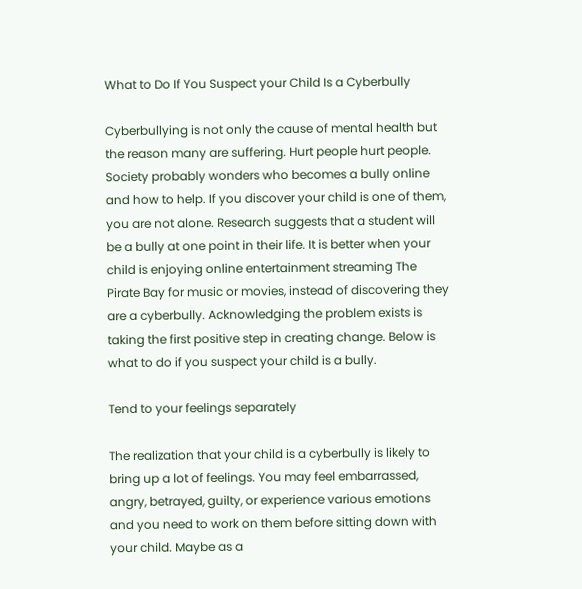What to Do If You Suspect your Child Is a Cyberbully

Cyberbullying is not only the cause of mental health but the reason many are suffering. Hurt people hurt people. Society probably wonders who becomes a bully online and how to help. If you discover your child is one of them, you are not alone. Research suggests that a student will be a bully at one point in their life. It is better when your child is enjoying online entertainment streaming The Pirate Bay for music or movies, instead of discovering they are a cyberbully. Acknowledging the problem exists is taking the first positive step in creating change. Below is what to do if you suspect your child is a bully.

Tend to your feelings separately

The realization that your child is a cyberbully is likely to bring up a lot of feelings. You may feel embarrassed, angry, betrayed, guilty, or experience various emotions and you need to work on them before sitting down with your child. Maybe as a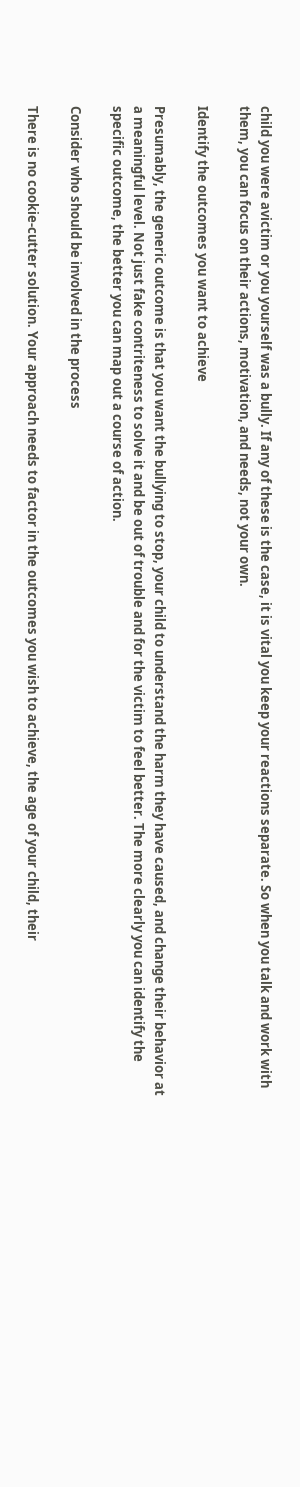child you were avictim or you yourself was a bully. If any of these is the case, it is vital you keep your reactions separate. So when you talk and work with them, you can focus on their actions, motivation, and needs, not your own.

Identify the outcomes you want to achieve

Presumably, the generic outcome is that you want the bullying to stop, your child to understand the harm they have caused, and change their behavior at a meaningful level. Not just fake contriteness to solve it and be out of trouble and for the victim to feel better. The more clearly you can identify the specific outcome, the better you can map out a course of action.

Consider who should be involved in the process

There is no cookie-cutter solution. Your approach needs to factor in the outcomes you wish to achieve, the age of your child, their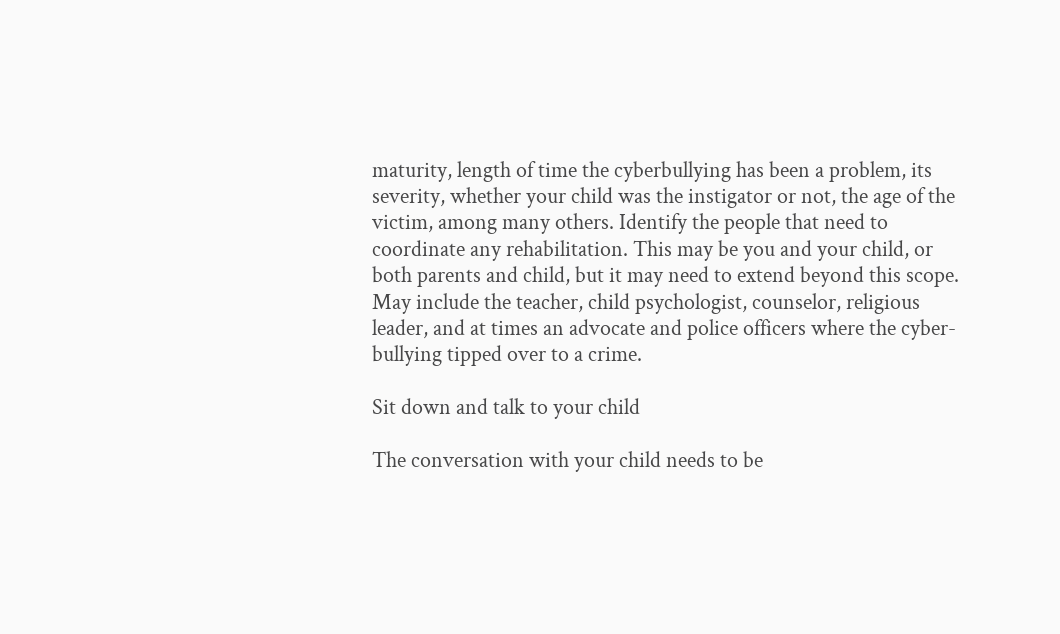maturity, length of time the cyberbullying has been a problem, its severity, whether your child was the instigator or not, the age of the victim, among many others. Identify the people that need to coordinate any rehabilitation. This may be you and your child, or both parents and child, but it may need to extend beyond this scope. May include the teacher, child psychologist, counselor, religious leader, and at times an advocate and police officers where the cyber-bullying tipped over to a crime.

Sit down and talk to your child

The conversation with your child needs to be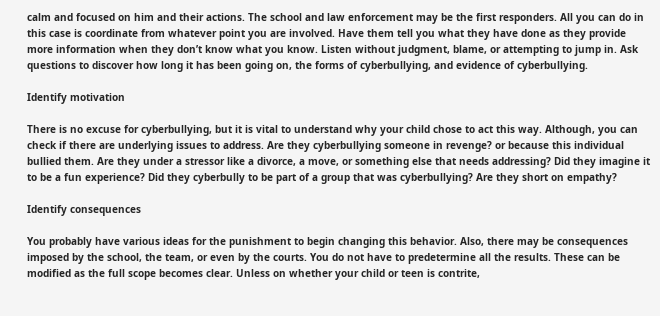calm and focused on him and their actions. The school and law enforcement may be the first responders. All you can do in this case is coordinate from whatever point you are involved. Have them tell you what they have done as they provide more information when they don’t know what you know. Listen without judgment, blame, or attempting to jump in. Ask questions to discover how long it has been going on, the forms of cyberbullying, and evidence of cyberbullying.

Identify motivation

There is no excuse for cyberbullying, but it is vital to understand why your child chose to act this way. Although, you can check if there are underlying issues to address. Are they cyberbullying someone in revenge? or because this individual bullied them. Are they under a stressor like a divorce, a move, or something else that needs addressing? Did they imagine it to be a fun experience? Did they cyberbully to be part of a group that was cyberbullying? Are they short on empathy?

Identify consequences

You probably have various ideas for the punishment to begin changing this behavior. Also, there may be consequences imposed by the school, the team, or even by the courts. You do not have to predetermine all the results. These can be modified as the full scope becomes clear. Unless on whether your child or teen is contrite,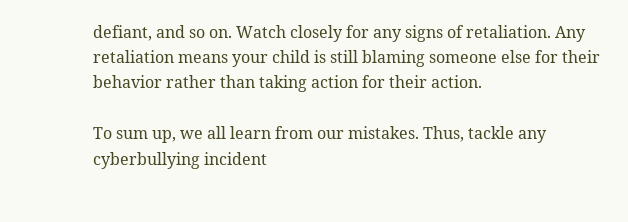defiant, and so on. Watch closely for any signs of retaliation. Any retaliation means your child is still blaming someone else for their behavior rather than taking action for their action.

To sum up, we all learn from our mistakes. Thus, tackle any cyberbullying incident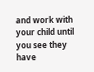and work with your child until you see they have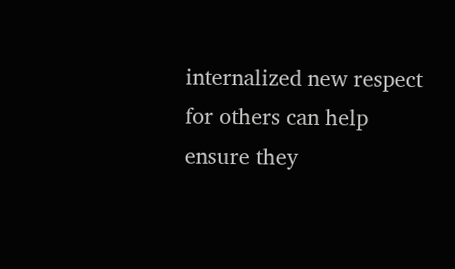internalized new respect for others can help ensure they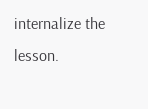internalize the lesson.